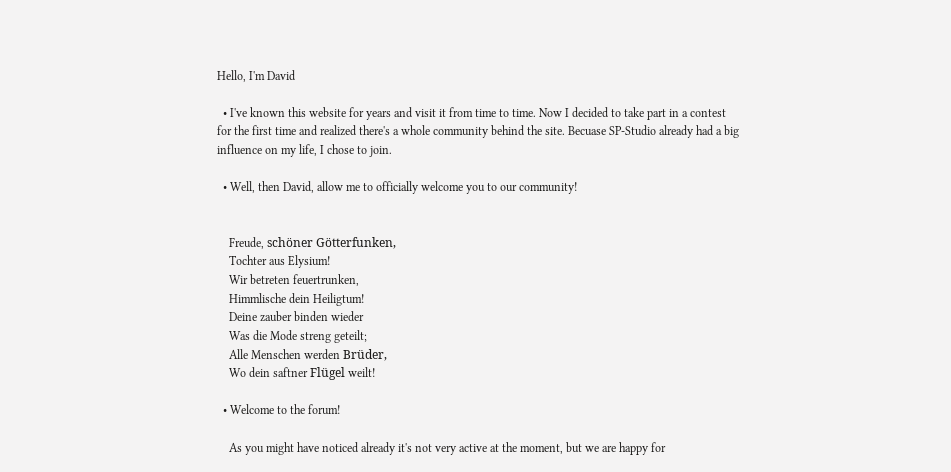Hello, I'm David

  • I've known this website for years and visit it from time to time. Now I decided to take part in a contest for the first time and realized there's a whole community behind the site. Becuase SP-Studio already had a big influence on my life, I chose to join.

  • Well, then David, allow me to officially welcome you to our community!


    Freude, schöner Götterfunken,
    Tochter aus Elysium!
    Wir betreten feuertrunken,
    Himmlische dein Heiligtum!
    Deine zauber binden wieder
    Was die Mode streng geteilt;
    Alle Menschen werden Brüder,
    Wo dein saftner Flügel weilt!

  • Welcome to the forum!

    As you might have noticed already it's not very active at the moment, but we are happy for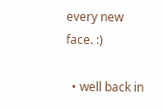every new face. :)

  • well back in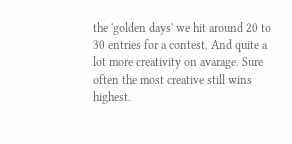the 'golden days' we hit around 20 to 30 entries for a contest. And quite a lot more creativity on avarage. Sure often the most creative still wins highest.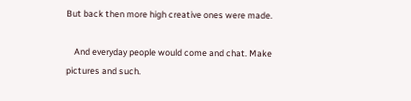But back then more high creative ones were made.

    And everyday people would come and chat. Make pictures and such.